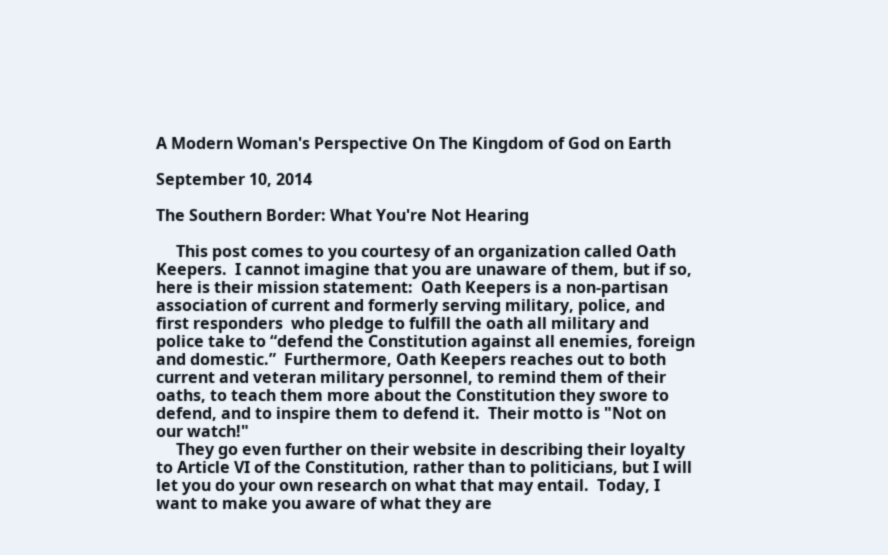A Modern Woman's Perspective On The Kingdom of God on Earth

September 10, 2014

The Southern Border: What You're Not Hearing

     This post comes to you courtesy of an organization called Oath Keepers.  I cannot imagine that you are unaware of them, but if so, here is their mission statement:  Oath Keepers is a non-partisan association of current and formerly serving military, police, and first responders  who pledge to fulfill the oath all military and police take to “defend the Constitution against all enemies, foreign and domestic.”  Furthermore, Oath Keepers reaches out to both current and veteran military personnel, to remind them of their oaths, to teach them more about the Constitution they swore to defend, and to inspire them to defend it.  Their motto is "Not on our watch!"
     They go even further on their website in describing their loyalty to Article VI of the Constitution, rather than to politicians, but I will let you do your own research on what that may entail.  Today, I want to make you aware of what they are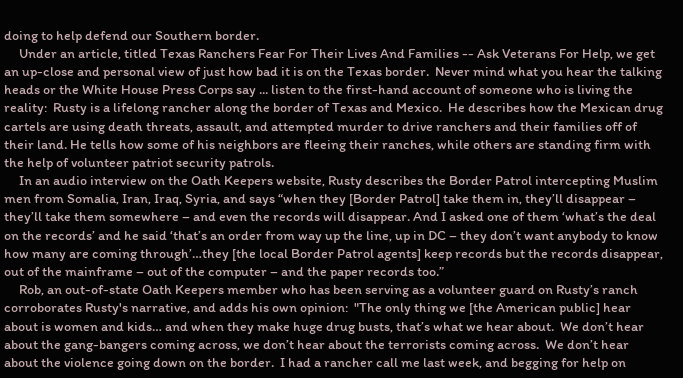doing to help defend our Southern border.
     Under an article, titled Texas Ranchers Fear For Their Lives And Families -- Ask Veterans For Help, we get an up-close and personal view of just how bad it is on the Texas border.  Never mind what you hear the talking heads or the White House Press Corps say ... listen to the first-hand account of someone who is living the reality:  Rusty is a lifelong rancher along the border of Texas and Mexico.  He describes how the Mexican drug cartels are using death threats, assault, and attempted murder to drive ranchers and their families off of their land. He tells how some of his neighbors are fleeing their ranches, while others are standing firm with the help of volunteer patriot security patrols.
     In an audio interview on the Oath Keepers website, Rusty describes the Border Patrol intercepting Muslim men from Somalia, Iran, Iraq, Syria, and says “when they [Border Patrol] take them in, they’ll disappear – they’ll take them somewhere – and even the records will disappear. And I asked one of them ‘what’s the deal on the records’ and he said ‘that’s an order from way up the line, up in DC – they don’t want anybody to know how many are coming through’…they [the local Border Patrol agents] keep records but the records disappear, out of the mainframe – out of the computer – and the paper records too.”
     Rob, an out-of-state Oath Keepers member who has been serving as a volunteer guard on Rusty’s ranch corroborates Rusty's narrative, and adds his own opinion:  "The only thing we [the American public] hear about is women and kids… and when they make huge drug busts, that’s what we hear about.  We don’t hear about the gang-bangers coming across, we don’t hear about the terrorists coming across.  We don’t hear about the violence going down on the border.  I had a rancher call me last week, and begging for help on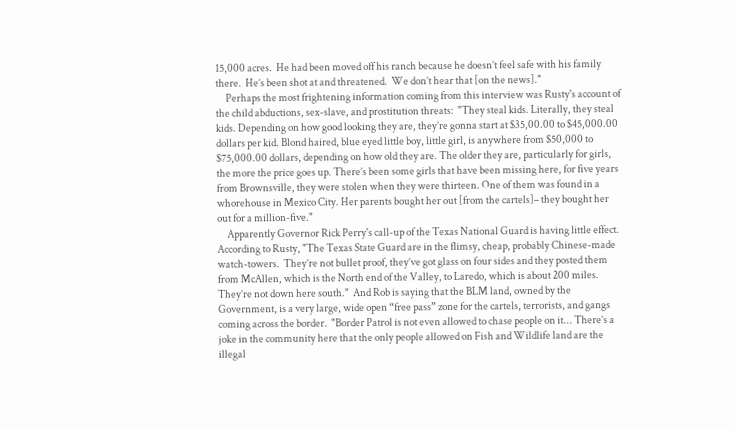15,000 acres.  He had been moved off his ranch because he doesn’t feel safe with his family there.  He’s been shot at and threatened.  We don’t hear that [on the news]."
     Perhaps the most frightening information coming from this interview was Rusty's account of the child abductions, sex-slave, and prostitution threats:  "They steal kids. Literally, they steal kids. Depending on how good looking they are, they’re gonna start at $35,00.00 to $45,000.00 dollars per kid. Blond haired, blue eyed little boy, little girl, is anywhere from $50,000 to $75,000.00 dollars, depending on how old they are. The older they are, particularly for girls, the more the price goes up. There’s been some girls that have been missing here, for five years from Brownsville, they were stolen when they were thirteen. One of them was found in a whorehouse in Mexico City. Her parents bought her out [from the cartels]– they bought her out for a million-five."
     Apparently Governor Rick Perry's call-up of the Texas National Guard is having little effect.  According to Rusty, "The Texas State Guard are in the flimsy, cheap, probably Chinese-made watch-towers.  They’re not bullet proof, they’ve got glass on four sides and they posted them from McAllen, which is the North end of the Valley, to Laredo, which is about 200 miles.  They’re not down here south."  And Rob is saying that the BLM land, owned by the Government, is a very large, wide open “free pass” zone for the cartels, terrorists, and gangs coming across the border.  "Border Patrol is not even allowed to chase people on it... There’s a joke in the community here that the only people allowed on Fish and Wildlife land are the illegal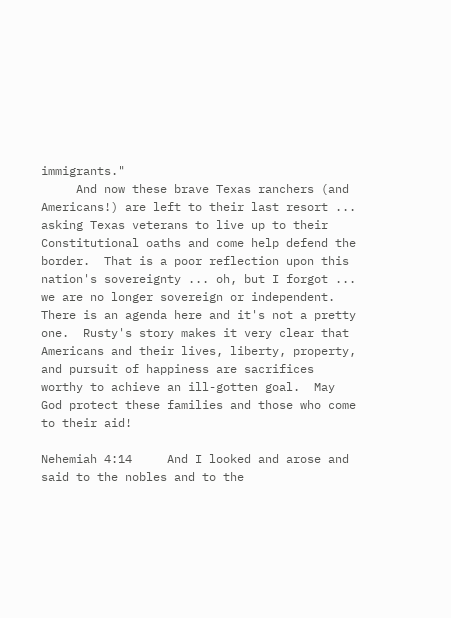immigrants."
     And now these brave Texas ranchers (and Americans!) are left to their last resort ... asking Texas veterans to live up to their Constitutional oaths and come help defend the border.  That is a poor reflection upon this nation's sovereignty ... oh, but I forgot ... we are no longer sovereign or independent. There is an agenda here and it's not a pretty one.  Rusty's story makes it very clear that Americans and their lives, liberty, property, and pursuit of happiness are sacrifices worthy to achieve an ill-gotten goal.  May God protect these families and those who come to their aid!

Nehemiah 4:14     And I looked and arose and said to the nobles and to the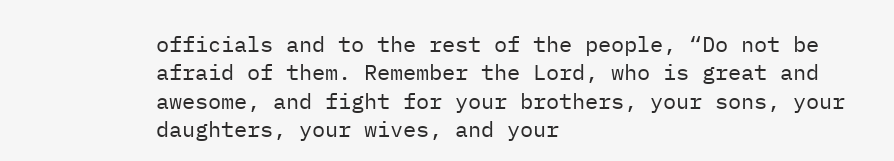officials and to the rest of the people, “Do not be afraid of them. Remember the Lord, who is great and awesome, and fight for your brothers, your sons, your daughters, your wives, and your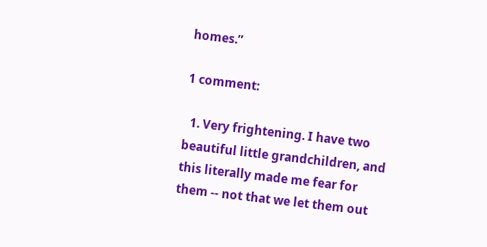homes.”

1 comment:

  1. Very frightening. I have two beautiful little grandchildren, and this literally made me fear for them -- not that we let them out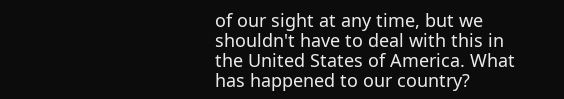of our sight at any time, but we shouldn't have to deal with this in the United States of America. What has happened to our country?